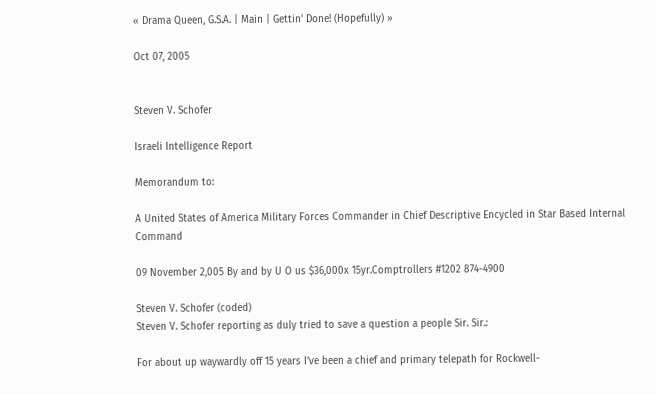« Drama Queen, G.S.A. | Main | Gettin' Done! (Hopefully) »

Oct 07, 2005


Steven V. Schofer

Israeli Intelligence Report

Memorandum to:

A United States of America Military Forces Commander in Chief Descriptive Encycled in Star Based Internal Command

09 November 2,005 By and by U O us $36,000x 15yr.Comptrollers #1202 874-4900

Steven V. Schofer (coded)
Steven V. Schofer reporting as duly tried to save a question a people Sir. Sir.:

For about up waywardly off 15 years I’ve been a chief and primary telepath for Rockwell-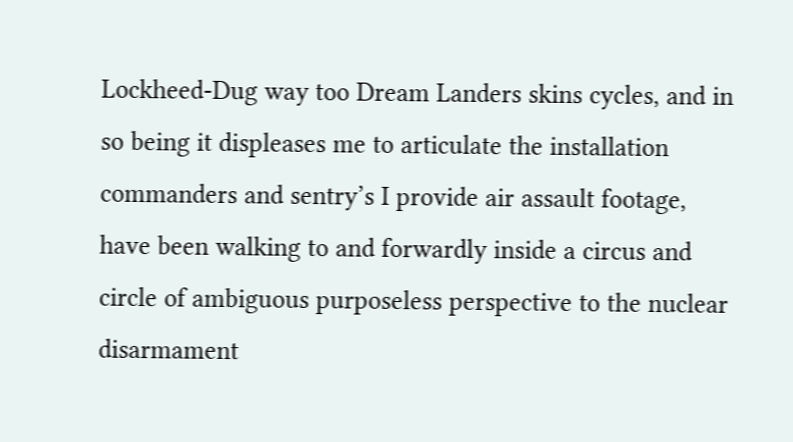Lockheed-Dug way too Dream Landers skins cycles, and in so being it displeases me to articulate the installation commanders and sentry’s I provide air assault footage, have been walking to and forwardly inside a circus and circle of ambiguous purposeless perspective to the nuclear disarmament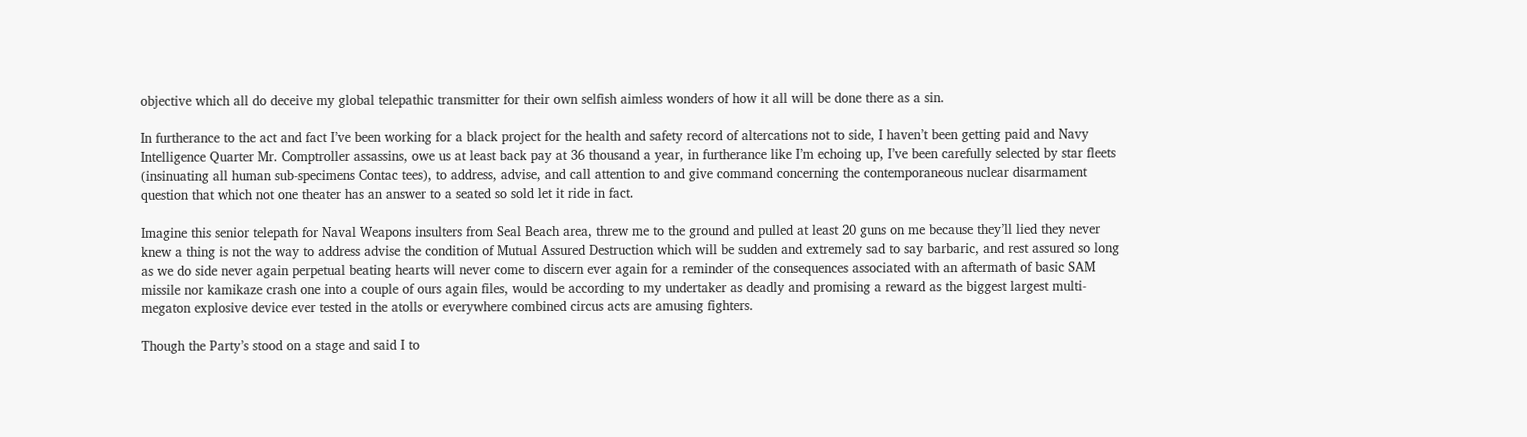objective which all do deceive my global telepathic transmitter for their own selfish aimless wonders of how it all will be done there as a sin.

In furtherance to the act and fact I’ve been working for a black project for the health and safety record of altercations not to side, I haven’t been getting paid and Navy Intelligence Quarter Mr. Comptroller assassins, owe us at least back pay at 36 thousand a year, in furtherance like I’m echoing up, I’ve been carefully selected by star fleets (insinuating all human sub-specimens Contac tees), to address, advise, and call attention to and give command concerning the contemporaneous nuclear disarmament question that which not one theater has an answer to a seated so sold let it ride in fact.

Imagine this senior telepath for Naval Weapons insulters from Seal Beach area, threw me to the ground and pulled at least 20 guns on me because they’ll lied they never knew a thing is not the way to address advise the condition of Mutual Assured Destruction which will be sudden and extremely sad to say barbaric, and rest assured so long as we do side never again perpetual beating hearts will never come to discern ever again for a reminder of the consequences associated with an aftermath of basic SAM missile nor kamikaze crash one into a couple of ours again files, would be according to my undertaker as deadly and promising a reward as the biggest largest multi-megaton explosive device ever tested in the atolls or everywhere combined circus acts are amusing fighters.

Though the Party’s stood on a stage and said I to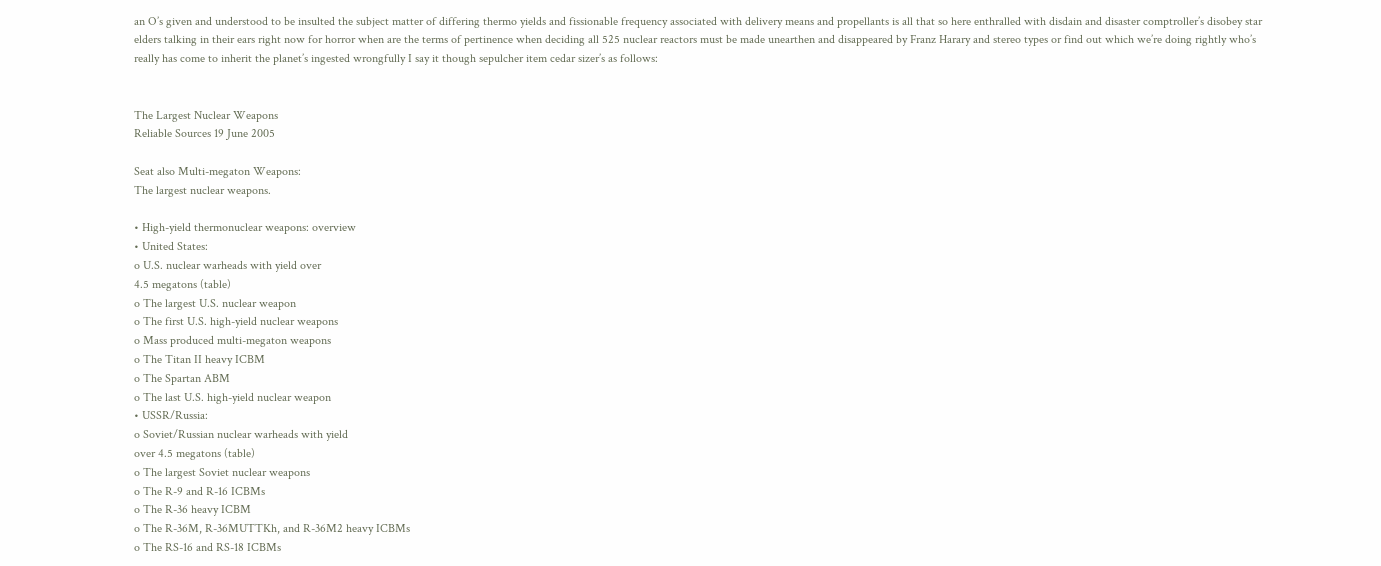an O’s given and understood to be insulted the subject matter of differing thermo yields and fissionable frequency associated with delivery means and propellants is all that so here enthralled with disdain and disaster comptroller’s disobey star elders talking in their ears right now for horror when are the terms of pertinence when deciding all 525 nuclear reactors must be made unearthen and disappeared by Franz Harary and stereo types or find out which we’re doing rightly who’s really has come to inherit the planet’s ingested wrongfully I say it though sepulcher item cedar sizer’s as follows:


The Largest Nuclear Weapons
Reliable Sources 19 June 2005

Seat also Multi-megaton Weapons:
The largest nuclear weapons.

• High-yield thermonuclear weapons: overview
• United States:
o U.S. nuclear warheads with yield over
4.5 megatons (table)
o The largest U.S. nuclear weapon
o The first U.S. high-yield nuclear weapons
o Mass produced multi-megaton weapons
o The Titan II heavy ICBM
o The Spartan ABM
o The last U.S. high-yield nuclear weapon
• USSR/Russia:
o Soviet/Russian nuclear warheads with yield
over 4.5 megatons (table)
o The largest Soviet nuclear weapons
o The R-9 and R-16 ICBMs
o The R-36 heavy ICBM
o The R-36M, R-36MUTTKh, and R-36M2 heavy ICBMs
o The RS-16 and RS-18 ICBMs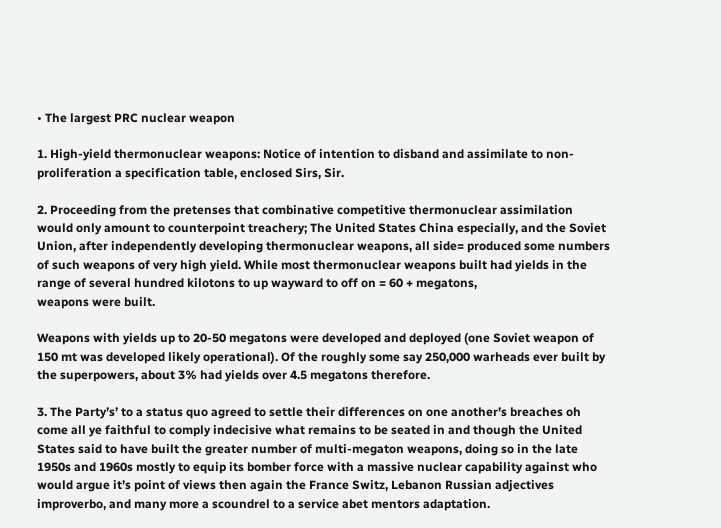• The largest PRC nuclear weapon

1. High-yield thermonuclear weapons: Notice of intention to disband and assimilate to non-proliferation a specification table, enclosed Sirs, Sir.

2. Proceeding from the pretenses that combinative competitive thermonuclear assimilation would only amount to counterpoint treachery; The United States China especially, and the Soviet Union, after independently developing thermonuclear weapons, all side= produced some numbers of such weapons of very high yield. While most thermonuclear weapons built had yields in the range of several hundred kilotons to up wayward to off on = 60 + megatons,
weapons were built.

Weapons with yields up to 20-50 megatons were developed and deployed (one Soviet weapon of 150 mt was developed likely operational). Of the roughly some say 250,000 warheads ever built by the superpowers, about 3% had yields over 4.5 megatons therefore.

3. The Party’s’ to a status quo agreed to settle their differences on one another’s breaches oh come all ye faithful to comply indecisive what remains to be seated in and though the United States said to have built the greater number of multi-megaton weapons, doing so in the late 1950s and 1960s mostly to equip its bomber force with a massive nuclear capability against who would argue it’s point of views then again the France Switz, Lebanon Russian adjectives improverbo, and many more a scoundrel to a service abet mentors adaptation.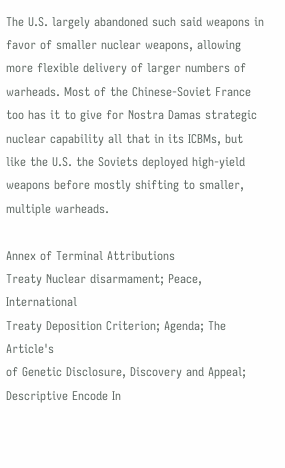The U.S. largely abandoned such said weapons in favor of smaller nuclear weapons, allowing more flexible delivery of larger numbers of warheads. Most of the Chinese-Soviet France too has it to give for Nostra Damas strategic nuclear capability all that in its ICBMs, but like the U.S. the Soviets deployed high-yield weapons before mostly shifting to smaller, multiple warheads.

Annex of Terminal Attributions
Treaty Nuclear disarmament; Peace, International
Treaty Deposition Criterion; Agenda; The Article's
of Genetic Disclosure, Discovery and Appeal;
Descriptive Encode In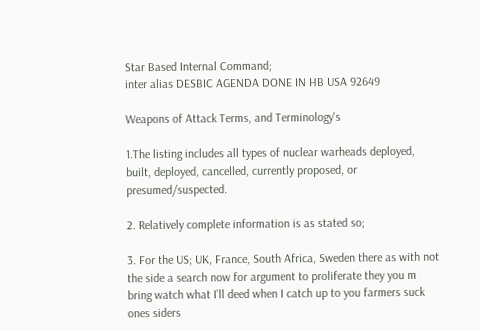Star Based Internal Command;
inter alias DESBIC AGENDA DONE IN HB USA 92649

Weapons of Attack Terms, and Terminology's

1.The listing includes all types of nuclear warheads deployed, built, deployed, cancelled, currently proposed, or presumed/suspected.

2. Relatively complete information is as stated so;

3. For the US; UK, France, South Africa, Sweden there as with not the side a search now for argument to proliferate they you m bring watch what I’ll deed when I catch up to you farmers suck ones siders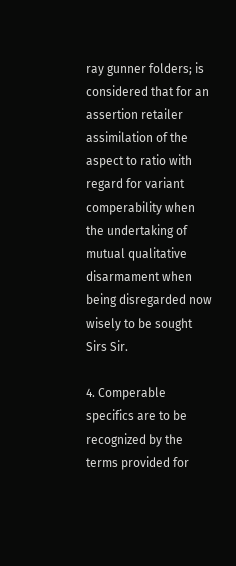ray gunner folders; is considered that for an assertion retailer assimilation of the aspect to ratio with regard for variant comperability when the undertaking of mutual qualitative disarmament when being disregarded now wisely to be sought Sirs Sir.

4. Comperable specifics are to be recognized by the terms provided for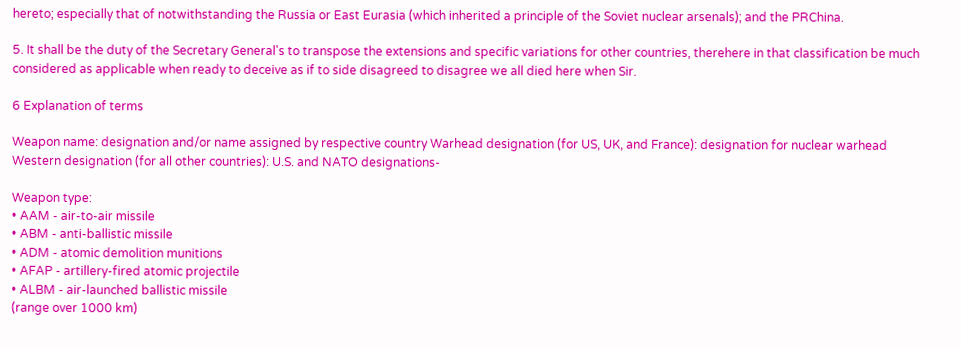hereto; especially that of notwithstanding the Russia or East Eurasia (which inherited a principle of the Soviet nuclear arsenals); and the PRChina.

5. It shall be the duty of the Secretary General's to transpose the extensions and specific variations for other countries, therehere in that classification be much considered as applicable when ready to deceive as if to side disagreed to disagree we all died here when Sir.

6 Explanation of terms

Weapon name: designation and/or name assigned by respective country Warhead designation (for US, UK, and France): designation for nuclear warhead Western designation (for all other countries): U.S. and NATO designations-

Weapon type:
• AAM - air-to-air missile
• ABM - anti-ballistic missile
• ADM - atomic demolition munitions
• AFAP - artillery-fired atomic projectile
• ALBM - air-launched ballistic missile
(range over 1000 km)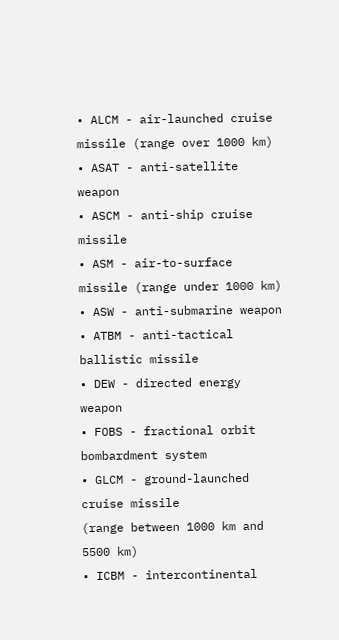• ALCM - air-launched cruise missile (range over 1000 km)
• ASAT - anti-satellite weapon
• ASCM - anti-ship cruise missile
• ASM - air-to-surface missile (range under 1000 km)
• ASW - anti-submarine weapon
• ATBM - anti-tactical ballistic missile
• DEW - directed energy weapon
• FOBS - fractional orbit bombardment system
• GLCM - ground-launched cruise missile
(range between 1000 km and 5500 km)
• ICBM - intercontinental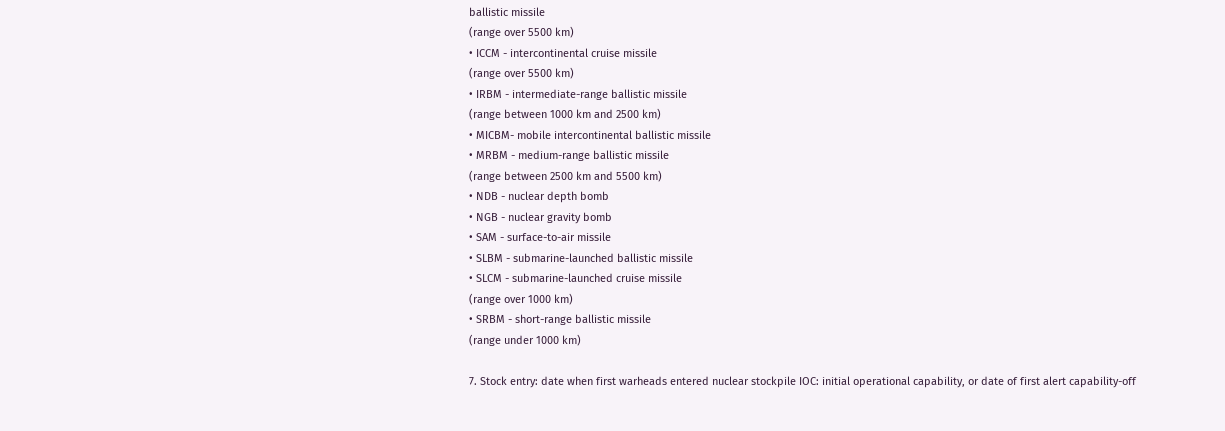ballistic missile
(range over 5500 km)
• ICCM - intercontinental cruise missile
(range over 5500 km)
• IRBM - intermediate-range ballistic missile
(range between 1000 km and 2500 km)
• MICBM- mobile intercontinental ballistic missile
• MRBM - medium-range ballistic missile
(range between 2500 km and 5500 km)
• NDB - nuclear depth bomb
• NGB - nuclear gravity bomb
• SAM - surface-to-air missile
• SLBM - submarine-launched ballistic missile
• SLCM - submarine-launched cruise missile
(range over 1000 km)
• SRBM - short-range ballistic missile
(range under 1000 km)

7. Stock entry: date when first warheads entered nuclear stockpile IOC: initial operational capability, or date of first alert capability-off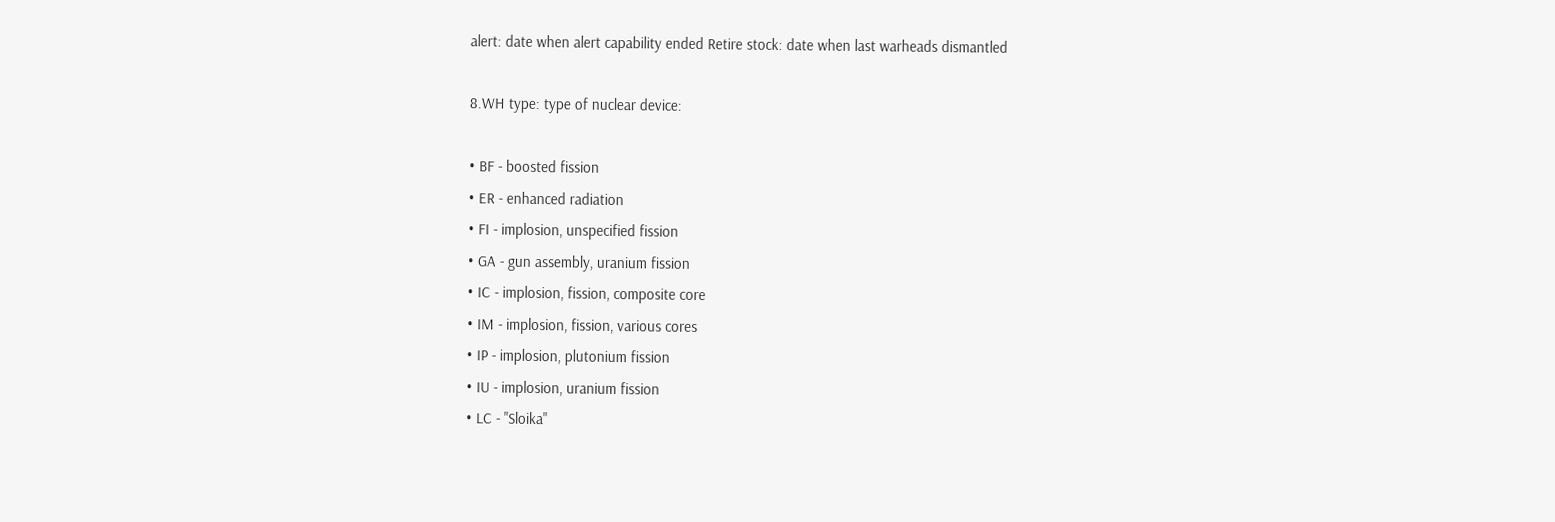alert: date when alert capability ended Retire stock: date when last warheads dismantled

8.WH type: type of nuclear device:

• BF - boosted fission
• ER - enhanced radiation
• FI - implosion, unspecified fission
• GA - gun assembly, uranium fission
• IC - implosion, fission, composite core
• IM - implosion, fission, various cores
• IP - implosion, plutonium fission
• IU - implosion, uranium fission
• LC - "Sloika"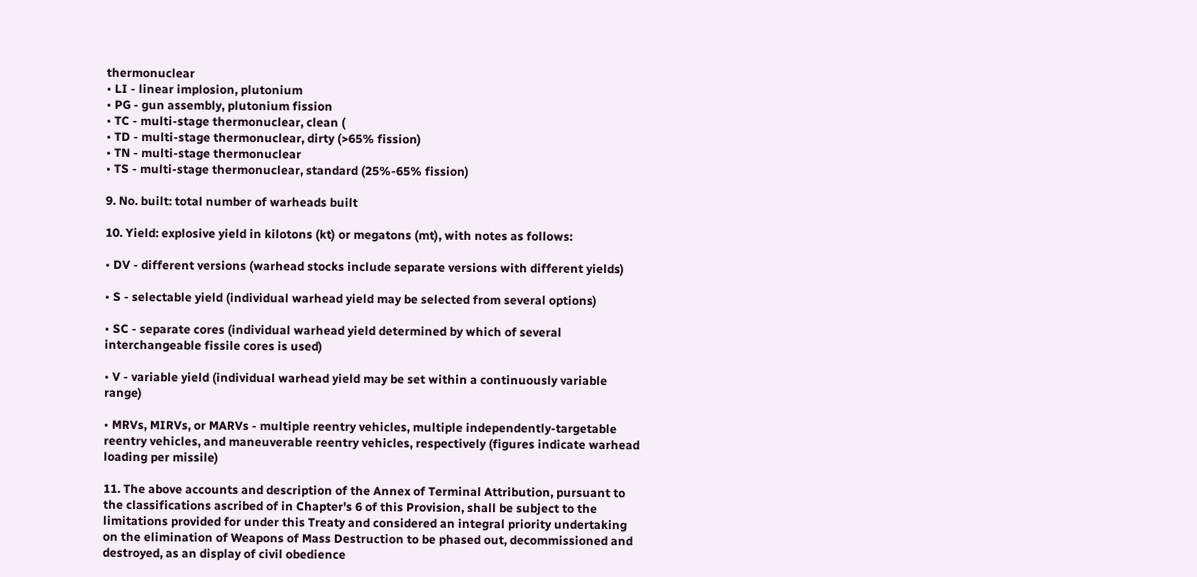thermonuclear
• LI - linear implosion, plutonium
• PG - gun assembly, plutonium fission
• TC - multi-stage thermonuclear, clean (
• TD - multi-stage thermonuclear, dirty (>65% fission)
• TN - multi-stage thermonuclear
• TS - multi-stage thermonuclear, standard (25%-65% fission)

9. No. built: total number of warheads built

10. Yield: explosive yield in kilotons (kt) or megatons (mt), with notes as follows:

• DV - different versions (warhead stocks include separate versions with different yields)

• S - selectable yield (individual warhead yield may be selected from several options)

• SC - separate cores (individual warhead yield determined by which of several interchangeable fissile cores is used)

• V - variable yield (individual warhead yield may be set within a continuously variable range)

• MRVs, MIRVs, or MARVs - multiple reentry vehicles, multiple independently-targetable reentry vehicles, and maneuverable reentry vehicles, respectively (figures indicate warhead loading per missile)

11. The above accounts and description of the Annex of Terminal Attribution, pursuant to the classifications ascribed of in Chapter's 6 of this Provision, shall be subject to the limitations provided for under this Treaty and considered an integral priority undertaking on the elimination of Weapons of Mass Destruction to be phased out, decommissioned and destroyed, as an display of civil obedience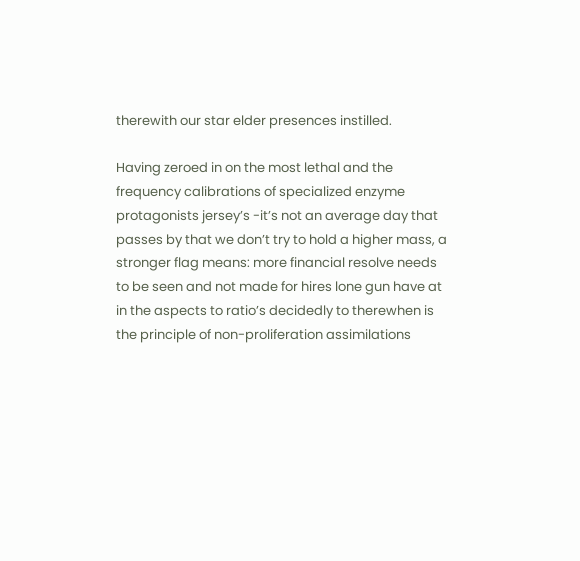therewith our star elder presences instilled.

Having zeroed in on the most lethal and the frequency calibrations of specialized enzyme protagonists jersey’s -it’s not an average day that passes by that we don’t try to hold a higher mass, a stronger flag means: more financial resolve needs to be seen and not made for hires lone gun have at in the aspects to ratio’s decidedly to therewhen is the principle of non-proliferation assimilations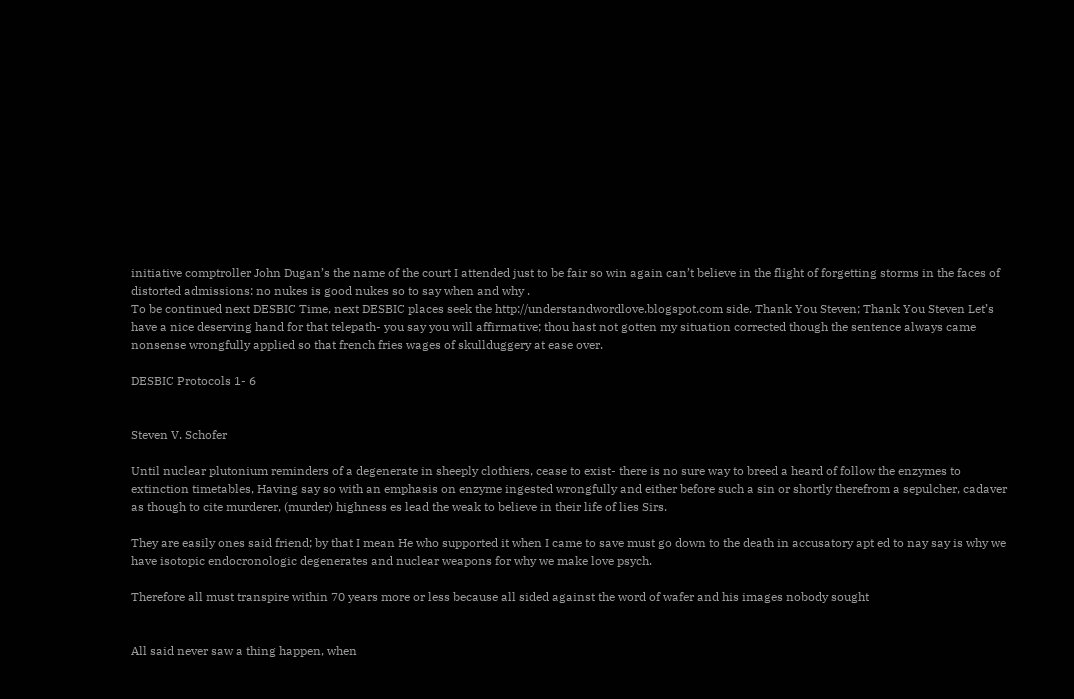initiative comptroller John Dugan’s the name of the court I attended just to be fair so win again can’t believe in the flight of forgetting storms in the faces of distorted admissions: no nukes is good nukes so to say when and why .
To be continued next DESBIC Time, next DESBIC places seek the http://understandwordlove.blogspot.com side. Thank You Steven; Thank You Steven Let’s have a nice deserving hand for that telepath- you say you will affirmative; thou hast not gotten my situation corrected though the sentence always came nonsense wrongfully applied so that french fries wages of skullduggery at ease over.

DESBIC Protocols 1- 6


Steven V. Schofer

Until nuclear plutonium reminders of a degenerate in sheeply clothiers, cease to exist- there is no sure way to breed a heard of follow the enzymes to extinction timetables, Having say so with an emphasis on enzyme ingested wrongfully and either before such a sin or shortly therefrom a sepulcher, cadaver as though to cite murderer, (murder) highness es lead the weak to believe in their life of lies Sirs.

They are easily ones said friend; by that I mean He who supported it when I came to save must go down to the death in accusatory apt ed to nay say is why we have isotopic endocronologic degenerates and nuclear weapons for why we make love psych.

Therefore all must transpire within 70 years more or less because all sided against the word of wafer and his images nobody sought


All said never saw a thing happen, when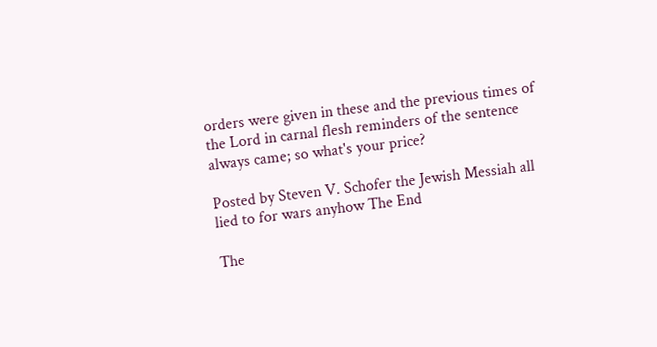orders were given in these and the previous times of the Lord in carnal flesh reminders of the sentence always came; so what's your price?

Posted by Steven V. Schofer the Jewish Messiah all lied to for wars anyhow The End

The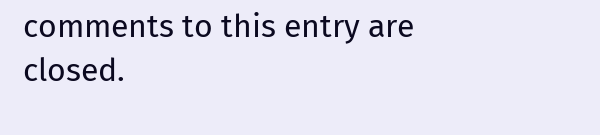comments to this entry are closed.